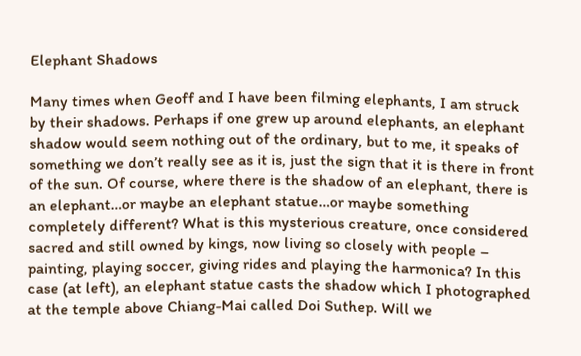Elephant Shadows

Many times when Geoff and I have been filming elephants, I am struck by their shadows. Perhaps if one grew up around elephants, an elephant shadow would seem nothing out of the ordinary, but to me, it speaks of something we don’t really see as it is, just the sign that it is there in front of the sun. Of course, where there is the shadow of an elephant, there is an elephant…or maybe an elephant statue…or maybe something completely different? What is this mysterious creature, once considered sacred and still owned by kings, now living so closely with people – painting, playing soccer, giving rides and playing the harmonica? In this case (at left), an elephant statue casts the shadow which I photographed at the temple above Chiang-Mai called Doi Suthep. Will we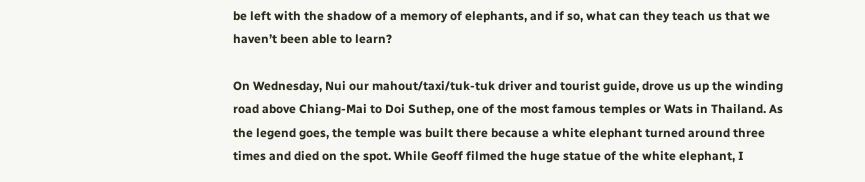be left with the shadow of a memory of elephants, and if so, what can they teach us that we haven’t been able to learn?

On Wednesday, Nui our mahout/taxi/tuk-tuk driver and tourist guide, drove us up the winding road above Chiang-Mai to Doi Suthep, one of the most famous temples or Wats in Thailand. As the legend goes, the temple was built there because a white elephant turned around three times and died on the spot. While Geoff filmed the huge statue of the white elephant, I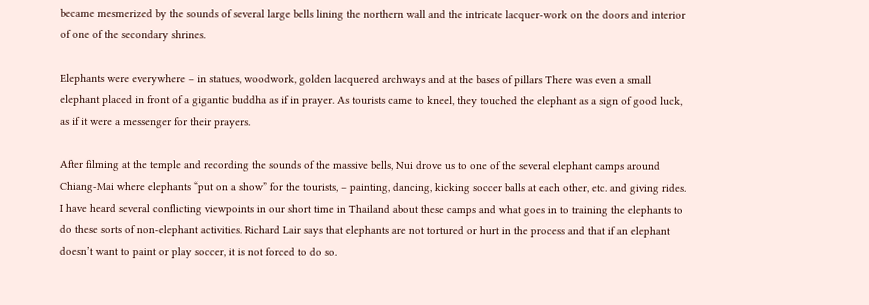became mesmerized by the sounds of several large bells lining the northern wall and the intricate lacquer-work on the doors and interior of one of the secondary shrines.

Elephants were everywhere – in statues, woodwork, golden lacquered archways and at the bases of pillars There was even a small elephant placed in front of a gigantic buddha as if in prayer. As tourists came to kneel, they touched the elephant as a sign of good luck, as if it were a messenger for their prayers.

After filming at the temple and recording the sounds of the massive bells, Nui drove us to one of the several elephant camps around Chiang-Mai where elephants “put on a show” for the tourists, – painting, dancing, kicking soccer balls at each other, etc. and giving rides. I have heard several conflicting viewpoints in our short time in Thailand about these camps and what goes in to training the elephants to do these sorts of non-elephant activities. Richard Lair says that elephants are not tortured or hurt in the process and that if an elephant doesn’t want to paint or play soccer, it is not forced to do so.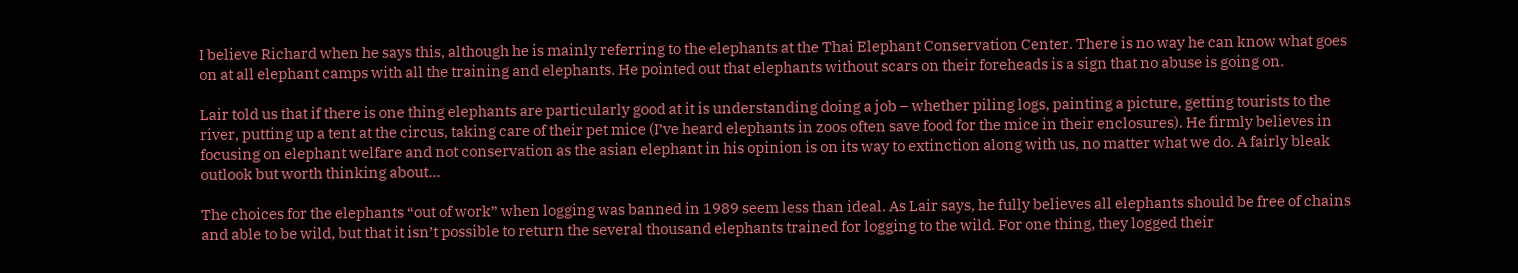I believe Richard when he says this, although he is mainly referring to the elephants at the Thai Elephant Conservation Center. There is no way he can know what goes on at all elephant camps with all the training and elephants. He pointed out that elephants without scars on their foreheads is a sign that no abuse is going on.

Lair told us that if there is one thing elephants are particularly good at it is understanding doing a job – whether piling logs, painting a picture, getting tourists to the river, putting up a tent at the circus, taking care of their pet mice (I’ve heard elephants in zoos often save food for the mice in their enclosures). He firmly believes in focusing on elephant welfare and not conservation as the asian elephant in his opinion is on its way to extinction along with us, no matter what we do. A fairly bleak outlook but worth thinking about…

The choices for the elephants “out of work” when logging was banned in 1989 seem less than ideal. As Lair says, he fully believes all elephants should be free of chains and able to be wild, but that it isn’t possible to return the several thousand elephants trained for logging to the wild. For one thing, they logged their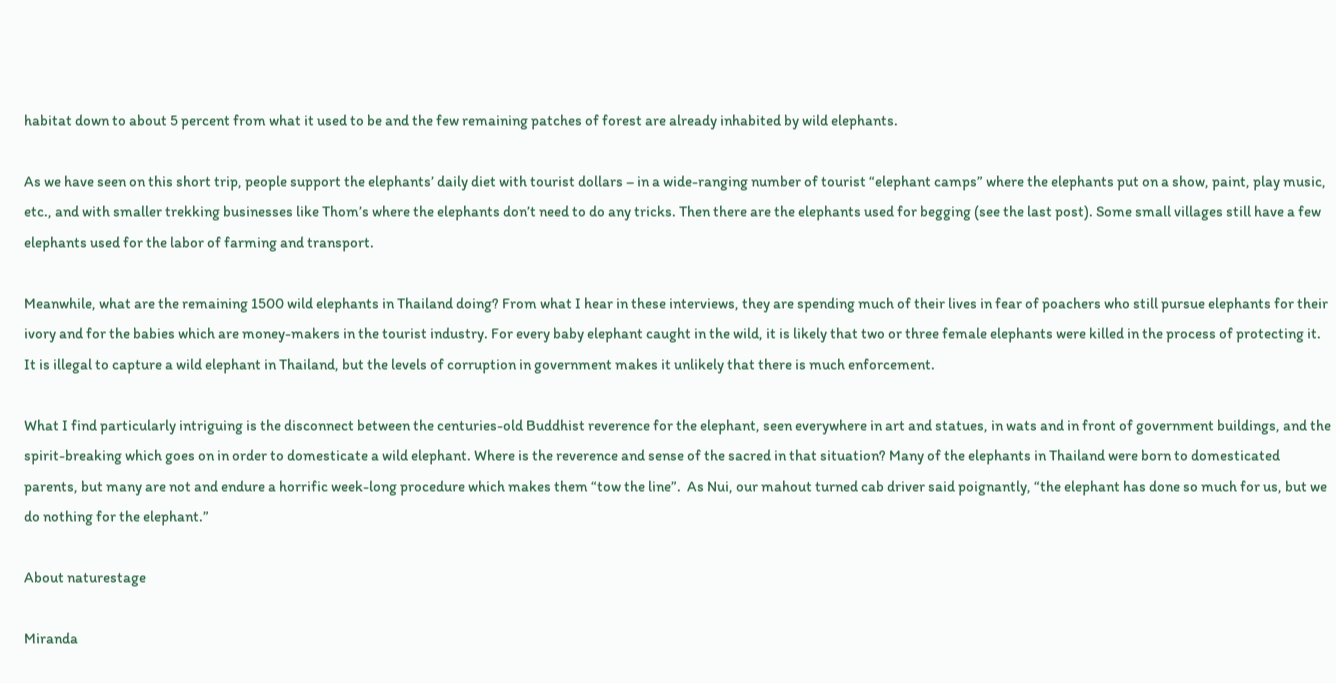habitat down to about 5 percent from what it used to be and the few remaining patches of forest are already inhabited by wild elephants.

As we have seen on this short trip, people support the elephants’ daily diet with tourist dollars – in a wide-ranging number of tourist “elephant camps” where the elephants put on a show, paint, play music, etc., and with smaller trekking businesses like Thom’s where the elephants don’t need to do any tricks. Then there are the elephants used for begging (see the last post). Some small villages still have a few elephants used for the labor of farming and transport.

Meanwhile, what are the remaining 1500 wild elephants in Thailand doing? From what I hear in these interviews, they are spending much of their lives in fear of poachers who still pursue elephants for their ivory and for the babies which are money-makers in the tourist industry. For every baby elephant caught in the wild, it is likely that two or three female elephants were killed in the process of protecting it. It is illegal to capture a wild elephant in Thailand, but the levels of corruption in government makes it unlikely that there is much enforcement.

What I find particularly intriguing is the disconnect between the centuries-old Buddhist reverence for the elephant, seen everywhere in art and statues, in wats and in front of government buildings, and the spirit-breaking which goes on in order to domesticate a wild elephant. Where is the reverence and sense of the sacred in that situation? Many of the elephants in Thailand were born to domesticated parents, but many are not and endure a horrific week-long procedure which makes them “tow the line”.  As Nui, our mahout turned cab driver said poignantly, “the elephant has done so much for us, but we do nothing for the elephant.”

About naturestage

Miranda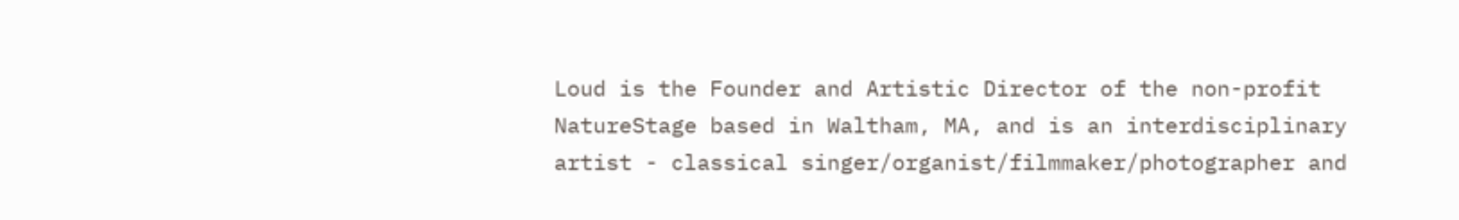Loud is the Founder and Artistic Director of the non-profit NatureStage based in Waltham, MA, and is an interdisciplinary artist - classical singer/organist/filmmaker/photographer and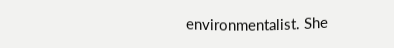environmentalist. She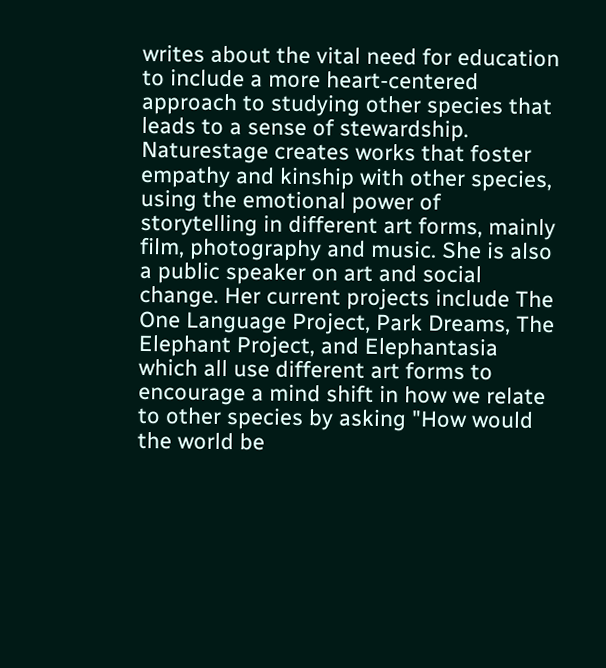writes about the vital need for education to include a more heart-centered approach to studying other species that leads to a sense of stewardship. Naturestage creates works that foster empathy and kinship with other species, using the emotional power of storytelling in different art forms, mainly film, photography and music. She is also a public speaker on art and social change. Her current projects include The One Language Project, Park Dreams, The Elephant Project, and Elephantasia which all use different art forms to encourage a mind shift in how we relate to other species by asking "How would the world be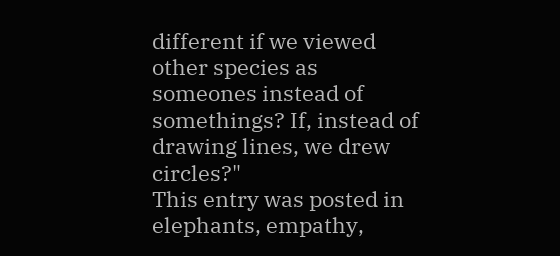different if we viewed other species as someones instead of somethings? If, instead of drawing lines, we drew circles?"
This entry was posted in elephants, empathy,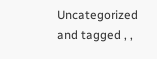Uncategorized and tagged , ,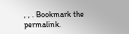, , . Bookmark the permalink.